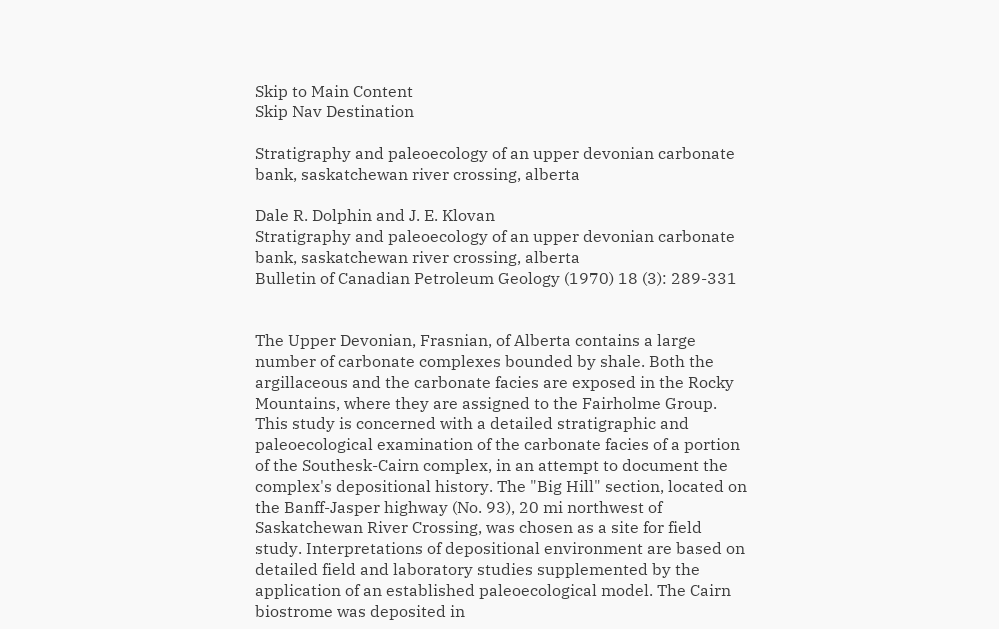Skip to Main Content
Skip Nav Destination

Stratigraphy and paleoecology of an upper devonian carbonate bank, saskatchewan river crossing, alberta

Dale R. Dolphin and J. E. Klovan
Stratigraphy and paleoecology of an upper devonian carbonate bank, saskatchewan river crossing, alberta
Bulletin of Canadian Petroleum Geology (1970) 18 (3): 289-331


The Upper Devonian, Frasnian, of Alberta contains a large number of carbonate complexes bounded by shale. Both the argillaceous and the carbonate facies are exposed in the Rocky Mountains, where they are assigned to the Fairholme Group. This study is concerned with a detailed stratigraphic and paleoecological examination of the carbonate facies of a portion of the Southesk-Cairn complex, in an attempt to document the complex's depositional history. The "Big Hill" section, located on the Banff-Jasper highway (No. 93), 20 mi northwest of Saskatchewan River Crossing, was chosen as a site for field study. Interpretations of depositional environment are based on detailed field and laboratory studies supplemented by the application of an established paleoecological model. The Cairn biostrome was deposited in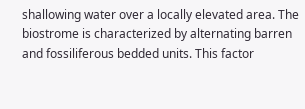shallowing water over a locally elevated area. The biostrome is characterized by alternating barren and fossiliferous bedded units. This factor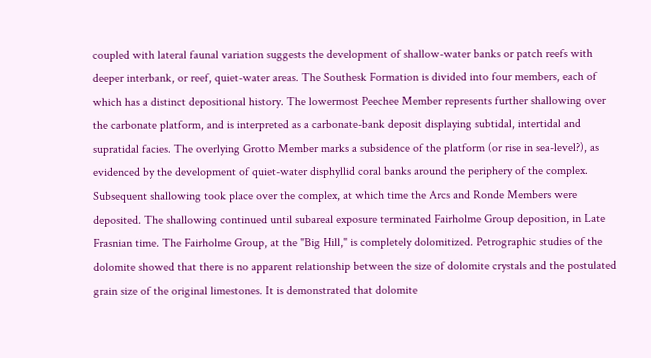coupled with lateral faunal variation suggests the development of shallow-water banks or patch reefs with deeper interbank, or reef, quiet-water areas. The Southesk Formation is divided into four members, each of which has a distinct depositional history. The lowermost Peechee Member represents further shallowing over the carbonate platform, and is interpreted as a carbonate-bank deposit displaying subtidal, intertidal and supratidal facies. The overlying Grotto Member marks a subsidence of the platform (or rise in sea-level?), as evidenced by the development of quiet-water disphyllid coral banks around the periphery of the complex. Subsequent shallowing took place over the complex, at which time the Arcs and Ronde Members were deposited. The shallowing continued until subareal exposure terminated Fairholme Group deposition, in Late Frasnian time. The Fairholme Group, at the "Big Hill," is completely dolomitized. Petrographic studies of the dolomite showed that there is no apparent relationship between the size of dolomite crystals and the postulated grain size of the original limestones. It is demonstrated that dolomite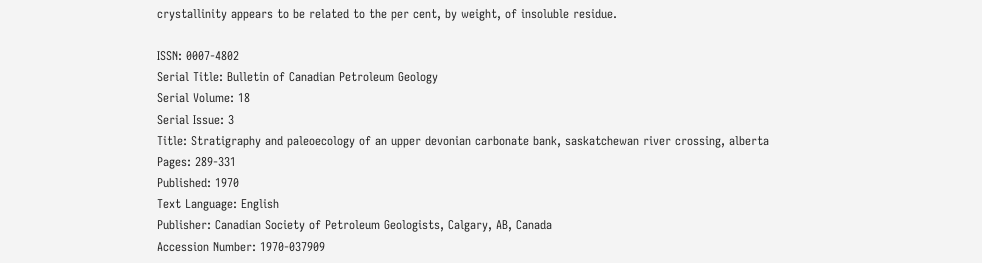crystallinity appears to be related to the per cent, by weight, of insoluble residue.

ISSN: 0007-4802
Serial Title: Bulletin of Canadian Petroleum Geology
Serial Volume: 18
Serial Issue: 3
Title: Stratigraphy and paleoecology of an upper devonian carbonate bank, saskatchewan river crossing, alberta
Pages: 289-331
Published: 1970
Text Language: English
Publisher: Canadian Society of Petroleum Geologists, Calgary, AB, Canada
Accession Number: 1970-037909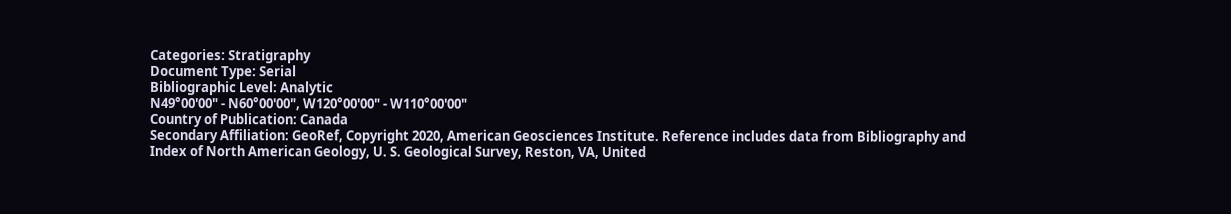Categories: Stratigraphy
Document Type: Serial
Bibliographic Level: Analytic
N49°00'00" - N60°00'00", W120°00'00" - W110°00'00"
Country of Publication: Canada
Secondary Affiliation: GeoRef, Copyright 2020, American Geosciences Institute. Reference includes data from Bibliography and Index of North American Geology, U. S. Geological Survey, Reston, VA, United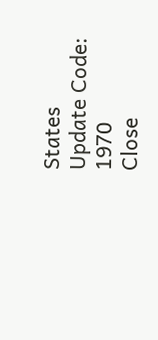States
Update Code: 1970
Close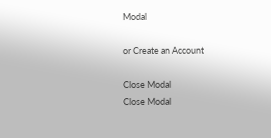Modal

or Create an Account

Close Modal
Close Modal